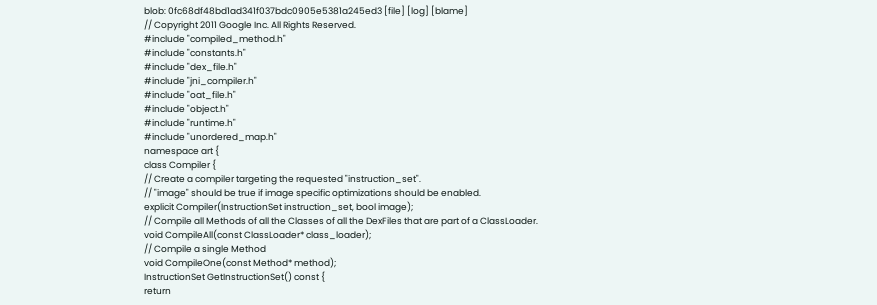blob: 0fc68df48bd1ad341f037bdc0905e5381a245ed3 [file] [log] [blame]
// Copyright 2011 Google Inc. All Rights Reserved.
#include "compiled_method.h"
#include "constants.h"
#include "dex_file.h"
#include "jni_compiler.h"
#include "oat_file.h"
#include "object.h"
#include "runtime.h"
#include "unordered_map.h"
namespace art {
class Compiler {
// Create a compiler targeting the requested "instruction_set".
// "image" should be true if image specific optimizations should be enabled.
explicit Compiler(InstructionSet instruction_set, bool image);
// Compile all Methods of all the Classes of all the DexFiles that are part of a ClassLoader.
void CompileAll(const ClassLoader* class_loader);
// Compile a single Method
void CompileOne(const Method* method);
InstructionSet GetInstructionSet() const {
return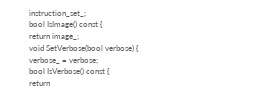instruction_set_;
bool IsImage() const {
return image_;
void SetVerbose(bool verbose) {
verbose_ = verbose;
bool IsVerbose() const {
return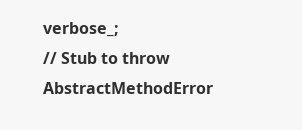verbose_;
// Stub to throw AbstractMethodError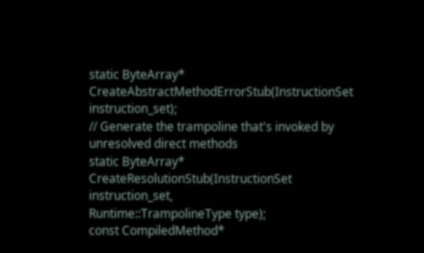static ByteArray* CreateAbstractMethodErrorStub(InstructionSet instruction_set);
// Generate the trampoline that's invoked by unresolved direct methods
static ByteArray* CreateResolutionStub(InstructionSet instruction_set,
Runtime::TrampolineType type);
const CompiledMethod*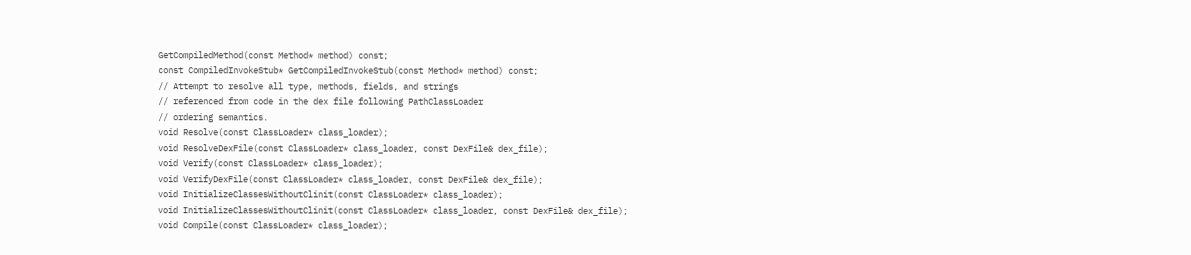GetCompiledMethod(const Method* method) const;
const CompiledInvokeStub* GetCompiledInvokeStub(const Method* method) const;
// Attempt to resolve all type, methods, fields, and strings
// referenced from code in the dex file following PathClassLoader
// ordering semantics.
void Resolve(const ClassLoader* class_loader);
void ResolveDexFile(const ClassLoader* class_loader, const DexFile& dex_file);
void Verify(const ClassLoader* class_loader);
void VerifyDexFile(const ClassLoader* class_loader, const DexFile& dex_file);
void InitializeClassesWithoutClinit(const ClassLoader* class_loader);
void InitializeClassesWithoutClinit(const ClassLoader* class_loader, const DexFile& dex_file);
void Compile(const ClassLoader* class_loader);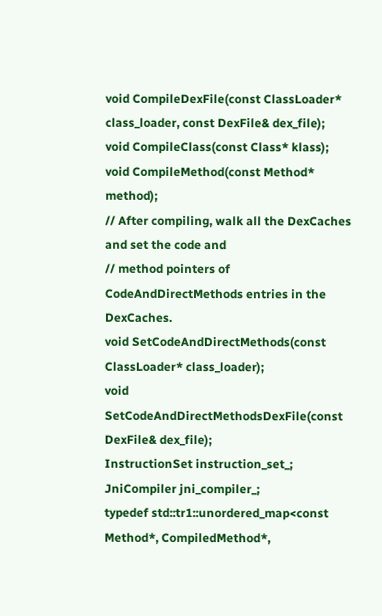void CompileDexFile(const ClassLoader* class_loader, const DexFile& dex_file);
void CompileClass(const Class* klass);
void CompileMethod(const Method* method);
// After compiling, walk all the DexCaches and set the code and
// method pointers of CodeAndDirectMethods entries in the DexCaches.
void SetCodeAndDirectMethods(const ClassLoader* class_loader);
void SetCodeAndDirectMethodsDexFile(const DexFile& dex_file);
InstructionSet instruction_set_;
JniCompiler jni_compiler_;
typedef std::tr1::unordered_map<const Method*, CompiledMethod*,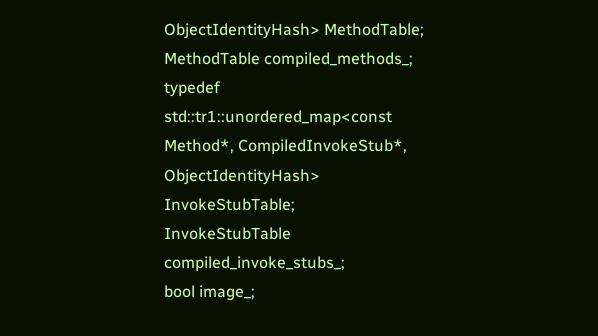ObjectIdentityHash> MethodTable;
MethodTable compiled_methods_;
typedef std::tr1::unordered_map<const Method*, CompiledInvokeStub*, ObjectIdentityHash> InvokeStubTable;
InvokeStubTable compiled_invoke_stubs_;
bool image_;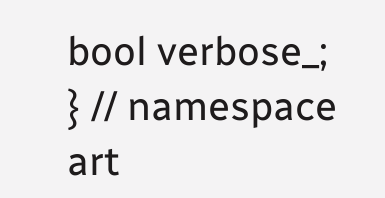bool verbose_;
} // namespace art